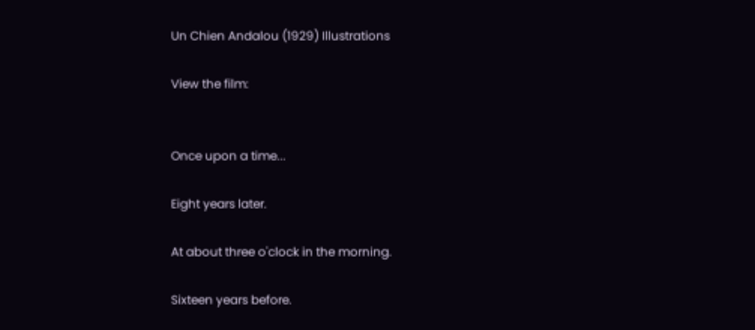Un Chien Andalou (1929) Illustrations

View the film:


Once upon a time...

Eight years later.

At about three o'clock in the morning.

Sixteen years before.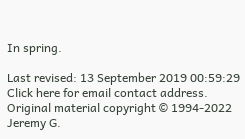In spring.

Last revised: 13 September 2019 00:59:29
Click here for email contact address.
Original material copyright © 1994-2022 Jeremy G.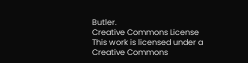Butler.
Creative Commons License
This work is licensed under a Creative Commons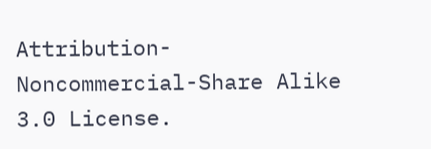Attribution-Noncommercial-Share Alike 3.0 License.